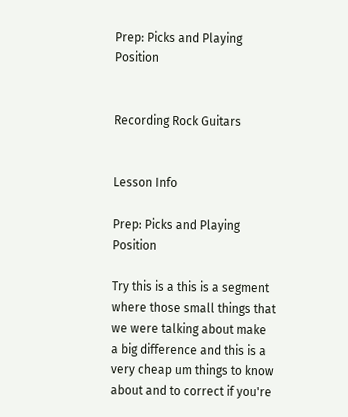Prep: Picks and Playing Position


Recording Rock Guitars


Lesson Info

Prep: Picks and Playing Position

Try this is a this is a segment where those small things that we were talking about make a big difference and this is a very cheap um things to know about and to correct if you're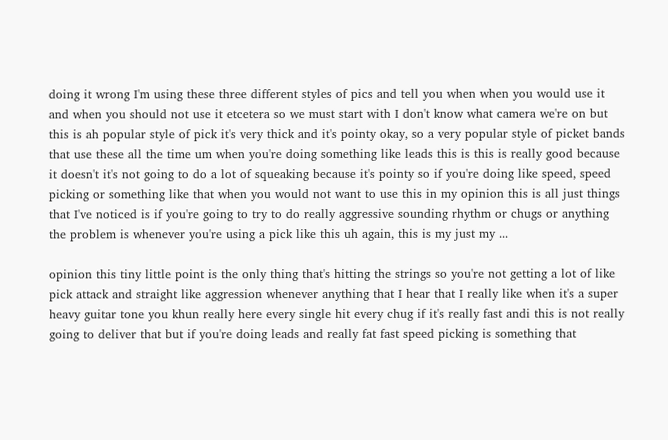doing it wrong I'm using these three different styles of pics and tell you when when you would use it and when you should not use it etcetera so we must start with I don't know what camera we're on but this is ah popular style of pick it's very thick and it's pointy okay, so a very popular style of picket bands that use these all the time um when you're doing something like leads this is this is really good because it doesn't it's not going to do a lot of squeaking because it's pointy so if you're doing like speed, speed picking or something like that when you would not want to use this in my opinion this is all just things that I've noticed is if you're going to try to do really aggressive sounding rhythm or chugs or anything the problem is whenever you're using a pick like this uh again, this is my just my ...

opinion this tiny little point is the only thing that's hitting the strings so you're not getting a lot of like pick attack and straight like aggression whenever anything that I hear that I really like when it's a super heavy guitar tone you khun really here every single hit every chug if it's really fast andi this is not really going to deliver that but if you're doing leads and really fat fast speed picking is something that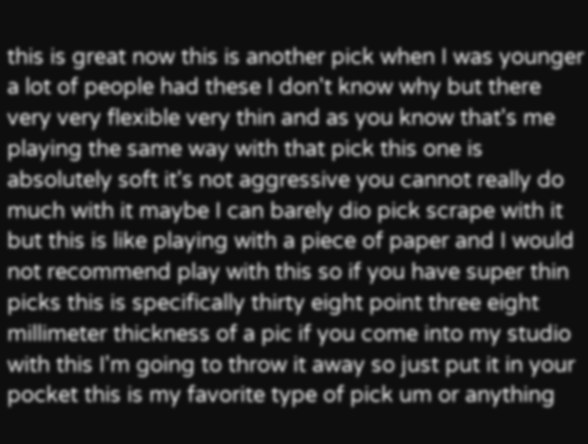this is great now this is another pick when I was younger a lot of people had these I don't know why but there very very flexible very thin and as you know that's me playing the same way with that pick this one is absolutely soft it's not aggressive you cannot really do much with it maybe I can barely dio pick scrape with it but this is like playing with a piece of paper and I would not recommend play with this so if you have super thin picks this is specifically thirty eight point three eight millimeter thickness of a pic if you come into my studio with this I'm going to throw it away so just put it in your pocket this is my favorite type of pick um or anything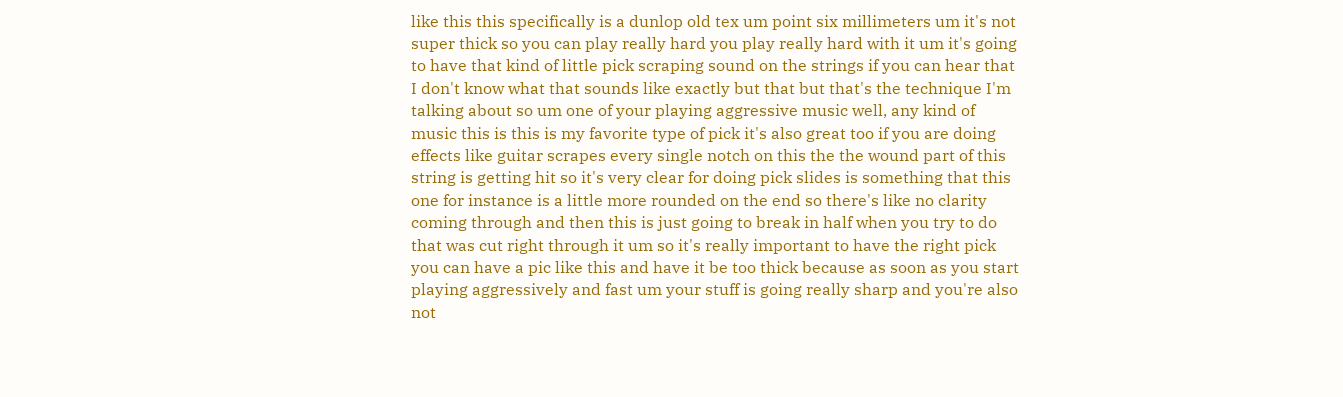like this this specifically is a dunlop old tex um point six millimeters um it's not super thick so you can play really hard you play really hard with it um it's going to have that kind of little pick scraping sound on the strings if you can hear that I don't know what that sounds like exactly but that but that's the technique I'm talking about so um one of your playing aggressive music well, any kind of music this is this is my favorite type of pick it's also great too if you are doing effects like guitar scrapes every single notch on this the the wound part of this string is getting hit so it's very clear for doing pick slides is something that this one for instance is a little more rounded on the end so there's like no clarity coming through and then this is just going to break in half when you try to do that was cut right through it um so it's really important to have the right pick you can have a pic like this and have it be too thick because as soon as you start playing aggressively and fast um your stuff is going really sharp and you're also not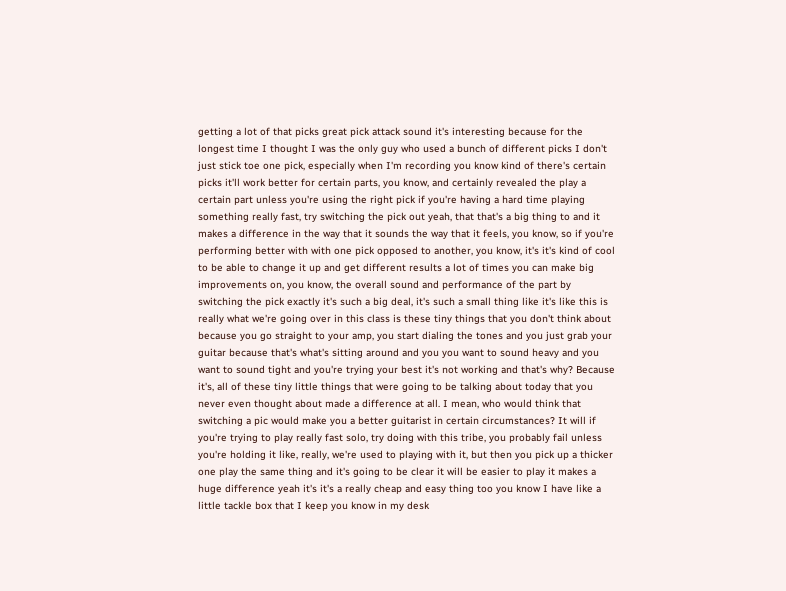getting a lot of that picks great pick attack sound it's interesting because for the longest time I thought I was the only guy who used a bunch of different picks I don't just stick toe one pick, especially when I'm recording you know kind of there's certain picks it'll work better for certain parts, you know, and certainly revealed the play a certain part unless you're using the right pick if you're having a hard time playing something really fast, try switching the pick out yeah, that that's a big thing to and it makes a difference in the way that it sounds the way that it feels, you know, so if you're performing better with with one pick opposed to another, you know, it's it's kind of cool to be able to change it up and get different results a lot of times you can make big improvements on, you know, the overall sound and performance of the part by switching the pick exactly it's such a big deal, it's such a small thing like it's like this is really what we're going over in this class is these tiny things that you don't think about because you go straight to your amp, you start dialing the tones and you just grab your guitar because that's what's sitting around and you you want to sound heavy and you want to sound tight and you're trying your best it's not working and that's why? Because it's, all of these tiny little things that were going to be talking about today that you never even thought about made a difference at all. I mean, who would think that switching a pic would make you a better guitarist in certain circumstances? It will if you're trying to play really fast solo, try doing with this tribe, you probably fail unless you're holding it like, really, we're used to playing with it, but then you pick up a thicker one play the same thing and it's going to be clear it will be easier to play it makes a huge difference yeah it's it's a really cheap and easy thing too you know I have like a little tackle box that I keep you know in my desk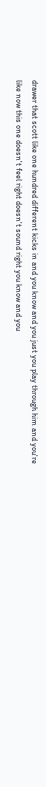drawer that scott like one hundred different kicks in and you know and you just you play through him and you're like now this one doesn't feel right doesn't sound right you know and you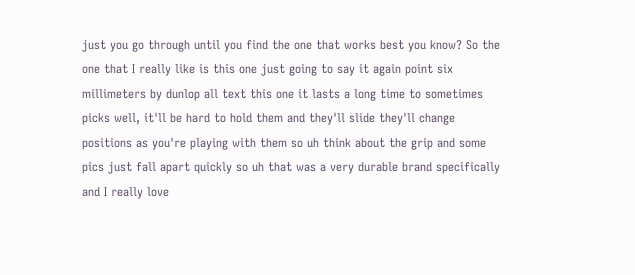just you go through until you find the one that works best you know? So the one that I really like is this one just going to say it again point six millimeters by dunlop all text this one it lasts a long time to sometimes picks well, it'll be hard to hold them and they'll slide they'll change positions as you're playing with them so uh think about the grip and some pics just fall apart quickly so uh that was a very durable brand specifically and I really love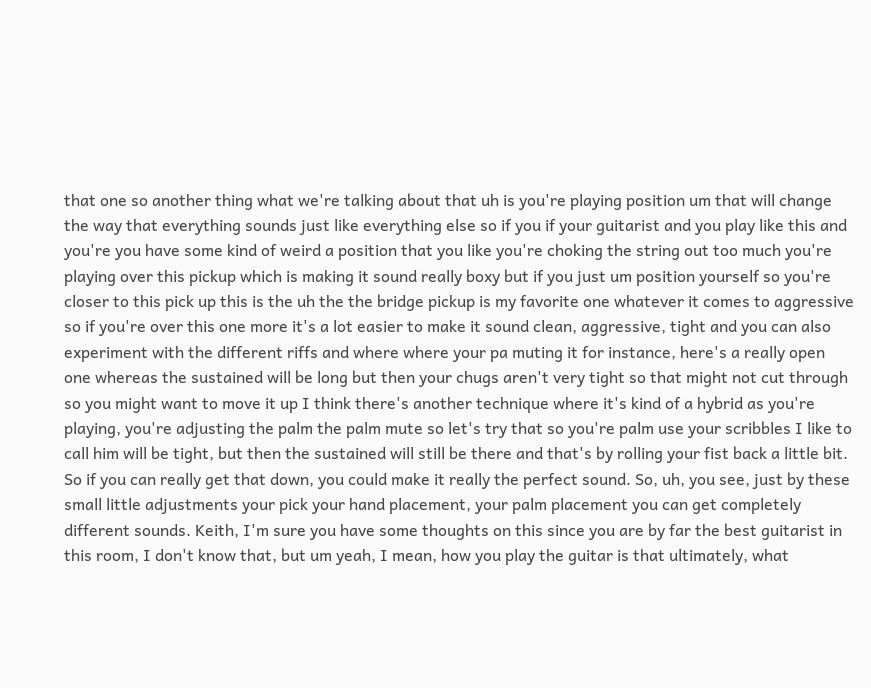that one so another thing what we're talking about that uh is you're playing position um that will change the way that everything sounds just like everything else so if you if your guitarist and you play like this and you're you have some kind of weird a position that you like you're choking the string out too much you're playing over this pickup which is making it sound really boxy but if you just um position yourself so you're closer to this pick up this is the uh the the bridge pickup is my favorite one whatever it comes to aggressive so if you're over this one more it's a lot easier to make it sound clean, aggressive, tight and you can also experiment with the different riffs and where where your pa muting it for instance, here's a really open one whereas the sustained will be long but then your chugs aren't very tight so that might not cut through so you might want to move it up I think there's another technique where it's kind of a hybrid as you're playing, you're adjusting the palm the palm mute so let's try that so you're palm use your scribbles I like to call him will be tight, but then the sustained will still be there and that's by rolling your fist back a little bit. So if you can really get that down, you could make it really the perfect sound. So, uh, you see, just by these small little adjustments your pick your hand placement, your palm placement you can get completely different sounds. Keith, I'm sure you have some thoughts on this since you are by far the best guitarist in this room, I don't know that, but um yeah, I mean, how you play the guitar is that ultimately, what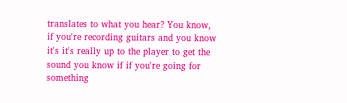translates to what you hear? You know, if you're recording guitars and you know it's it's really up to the player to get the sound you know if if you're going for something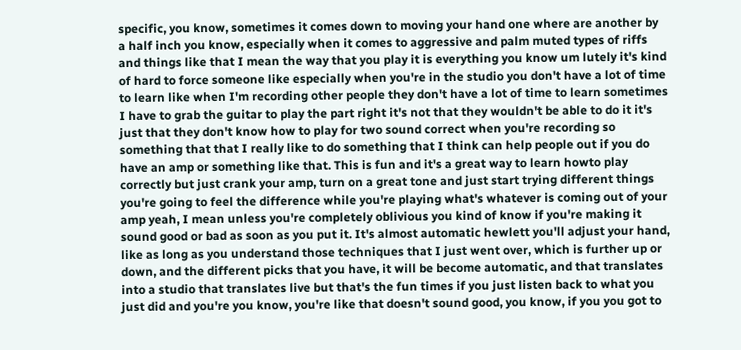specific, you know, sometimes it comes down to moving your hand one where are another by a half inch you know, especially when it comes to aggressive and palm muted types of riffs and things like that I mean the way that you play it is everything you know um lutely it's kind of hard to force someone like especially when you're in the studio you don't have a lot of time to learn like when I'm recording other people they don't have a lot of time to learn sometimes I have to grab the guitar to play the part right it's not that they wouldn't be able to do it it's just that they don't know how to play for two sound correct when you're recording so something that that I really like to do something that I think can help people out if you do have an amp or something like that. This is fun and it's a great way to learn howto play correctly but just crank your amp, turn on a great tone and just start trying different things you're going to feel the difference while you're playing what's whatever is coming out of your amp yeah, I mean unless you're completely oblivious you kind of know if you're making it sound good or bad as soon as you put it. It's almost automatic hewlett you'll adjust your hand, like as long as you understand those techniques that I just went over, which is further up or down, and the different picks that you have, it will be become automatic, and that translates into a studio that translates live but that's the fun times if you just listen back to what you just did and you're you know, you're like that doesn't sound good, you know, if you you got to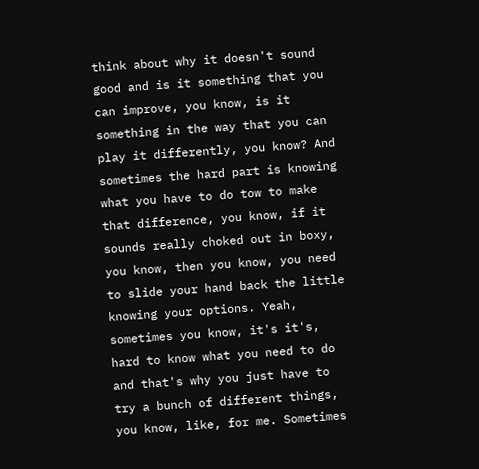think about why it doesn't sound good and is it something that you can improve, you know, is it something in the way that you can play it differently, you know? And sometimes the hard part is knowing what you have to do tow to make that difference, you know, if it sounds really choked out in boxy, you know, then you know, you need to slide your hand back the little knowing your options. Yeah, sometimes you know, it's it's, hard to know what you need to do and that's why you just have to try a bunch of different things, you know, like, for me. Sometimes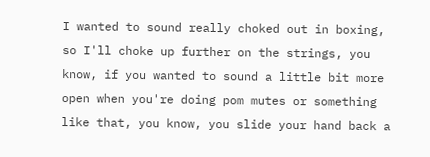I wanted to sound really choked out in boxing, so I'll choke up further on the strings, you know, if you wanted to sound a little bit more open when you're doing pom mutes or something like that, you know, you slide your hand back a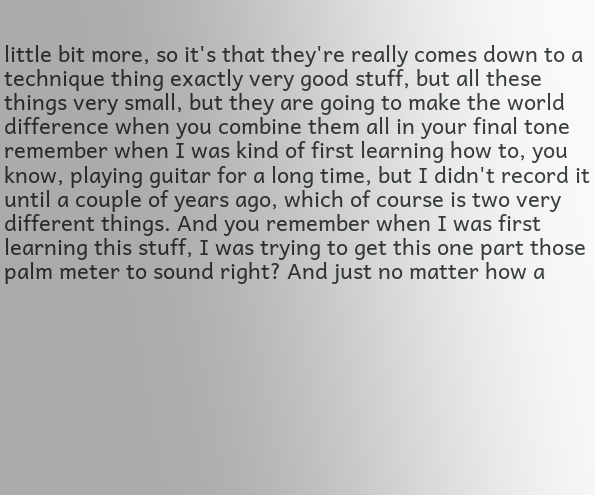little bit more, so it's that they're really comes down to a technique thing exactly very good stuff, but all these things very small, but they are going to make the world difference when you combine them all in your final tone remember when I was kind of first learning how to, you know, playing guitar for a long time, but I didn't record it until a couple of years ago, which of course is two very different things. And you remember when I was first learning this stuff, I was trying to get this one part those palm meter to sound right? And just no matter how a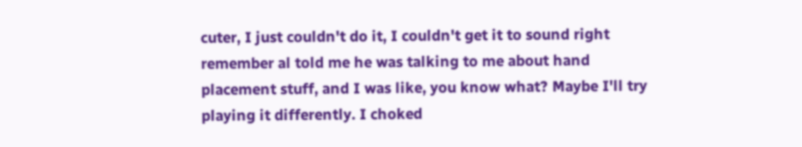cuter, I just couldn't do it, I couldn't get it to sound right remember al told me he was talking to me about hand placement stuff, and I was like, you know what? Maybe I'll try playing it differently. I choked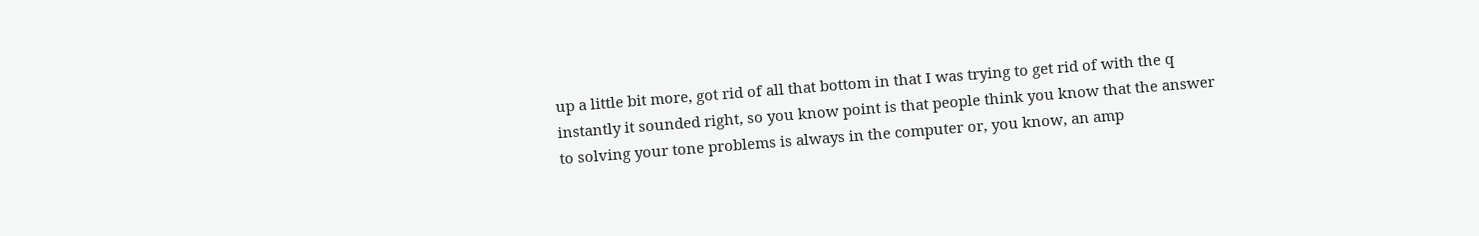up a little bit more, got rid of all that bottom in that I was trying to get rid of with the q instantly it sounded right, so you know point is that people think you know that the answer to solving your tone problems is always in the computer or, you know, an amp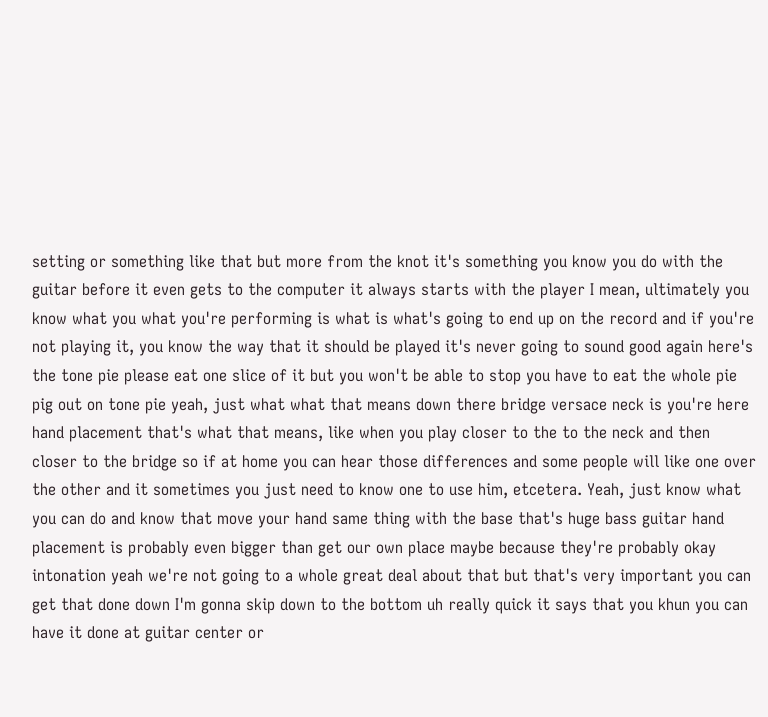setting or something like that but more from the knot it's something you know you do with the guitar before it even gets to the computer it always starts with the player I mean, ultimately you know what you what you're performing is what is what's going to end up on the record and if you're not playing it, you know the way that it should be played it's never going to sound good again here's the tone pie please eat one slice of it but you won't be able to stop you have to eat the whole pie pig out on tone pie yeah, just what what that means down there bridge versace neck is you're here hand placement that's what that means, like when you play closer to the to the neck and then closer to the bridge so if at home you can hear those differences and some people will like one over the other and it sometimes you just need to know one to use him, etcetera. Yeah, just know what you can do and know that move your hand same thing with the base that's huge bass guitar hand placement is probably even bigger than get our own place maybe because they're probably okay intonation yeah we're not going to a whole great deal about that but that's very important you can get that done down I'm gonna skip down to the bottom uh really quick it says that you khun you can have it done at guitar center or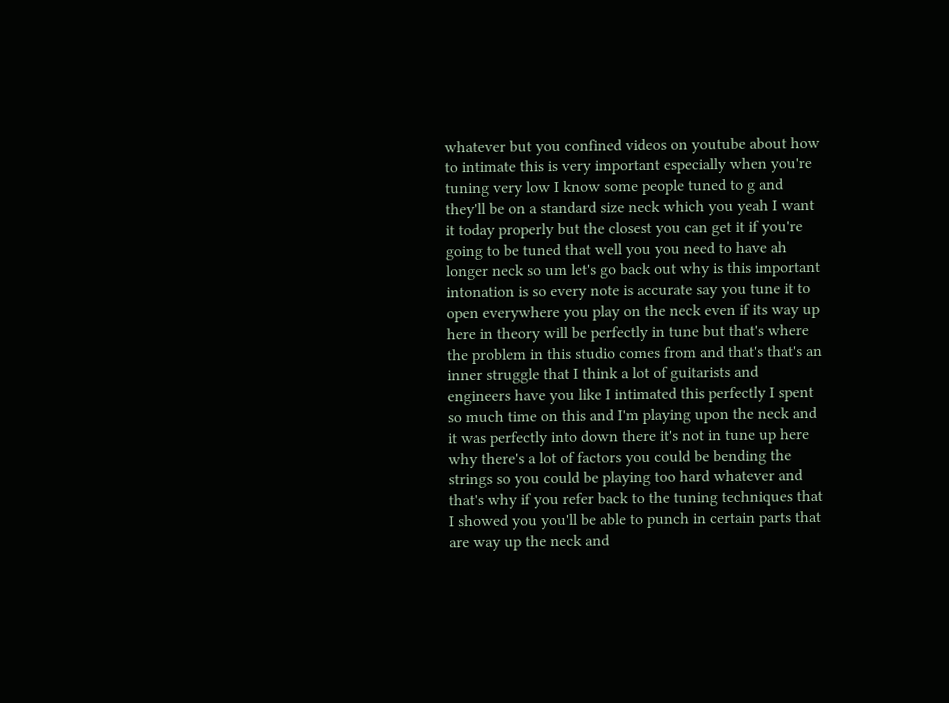whatever but you confined videos on youtube about how to intimate this is very important especially when you're tuning very low I know some people tuned to g and they'll be on a standard size neck which you yeah I want it today properly but the closest you can get it if you're going to be tuned that well you you need to have ah longer neck so um let's go back out why is this important intonation is so every note is accurate say you tune it to open everywhere you play on the neck even if its way up here in theory will be perfectly in tune but that's where the problem in this studio comes from and that's that's an inner struggle that I think a lot of guitarists and engineers have you like I intimated this perfectly I spent so much time on this and I'm playing upon the neck and it was perfectly into down there it's not in tune up here why there's a lot of factors you could be bending the strings so you could be playing too hard whatever and that's why if you refer back to the tuning techniques that I showed you you'll be able to punch in certain parts that are way up the neck and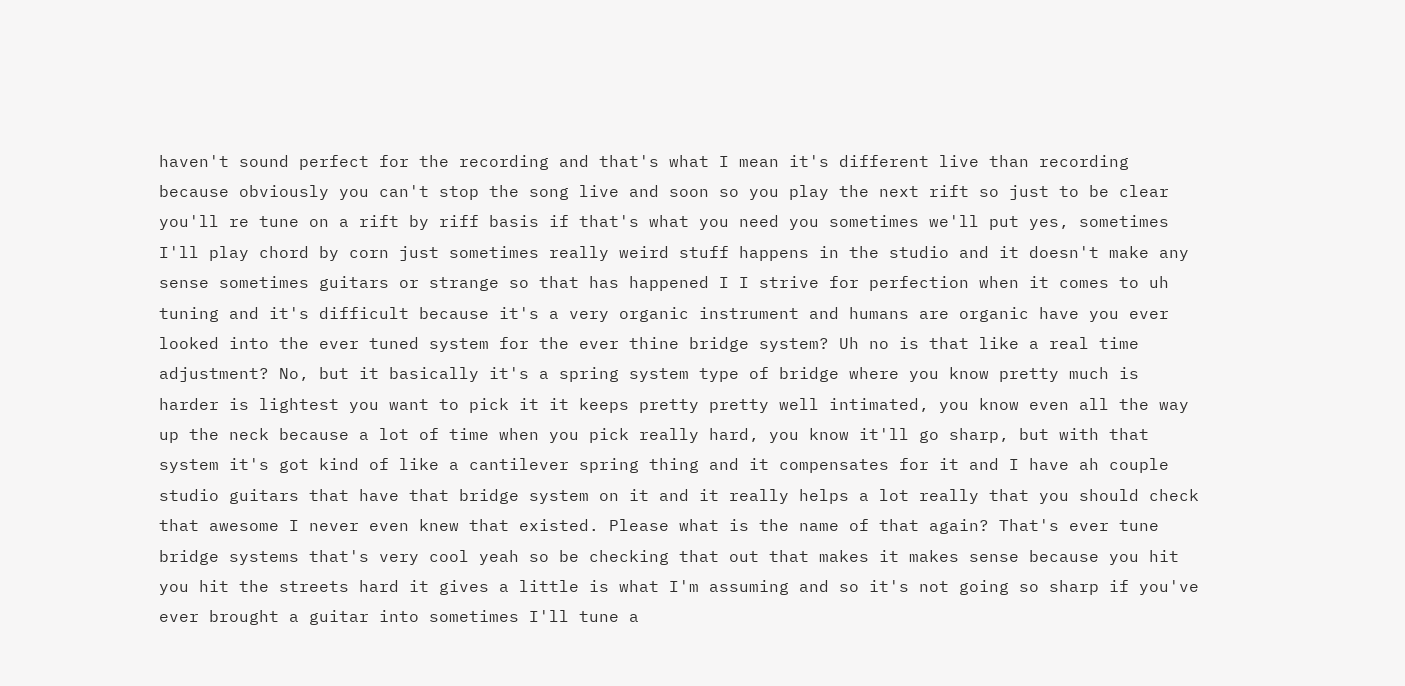haven't sound perfect for the recording and that's what I mean it's different live than recording because obviously you can't stop the song live and soon so you play the next rift so just to be clear you'll re tune on a rift by riff basis if that's what you need you sometimes we'll put yes, sometimes I'll play chord by corn just sometimes really weird stuff happens in the studio and it doesn't make any sense sometimes guitars or strange so that has happened I I strive for perfection when it comes to uh tuning and it's difficult because it's a very organic instrument and humans are organic have you ever looked into the ever tuned system for the ever thine bridge system? Uh no is that like a real time adjustment? No, but it basically it's a spring system type of bridge where you know pretty much is harder is lightest you want to pick it it keeps pretty pretty well intimated, you know even all the way up the neck because a lot of time when you pick really hard, you know it'll go sharp, but with that system it's got kind of like a cantilever spring thing and it compensates for it and I have ah couple studio guitars that have that bridge system on it and it really helps a lot really that you should check that awesome I never even knew that existed. Please what is the name of that again? That's ever tune bridge systems that's very cool yeah so be checking that out that makes it makes sense because you hit you hit the streets hard it gives a little is what I'm assuming and so it's not going so sharp if you've ever brought a guitar into sometimes I'll tune a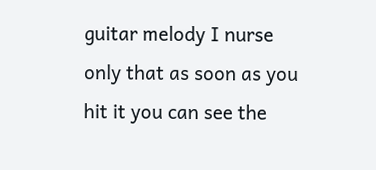guitar melody I nurse only that as soon as you hit it you can see the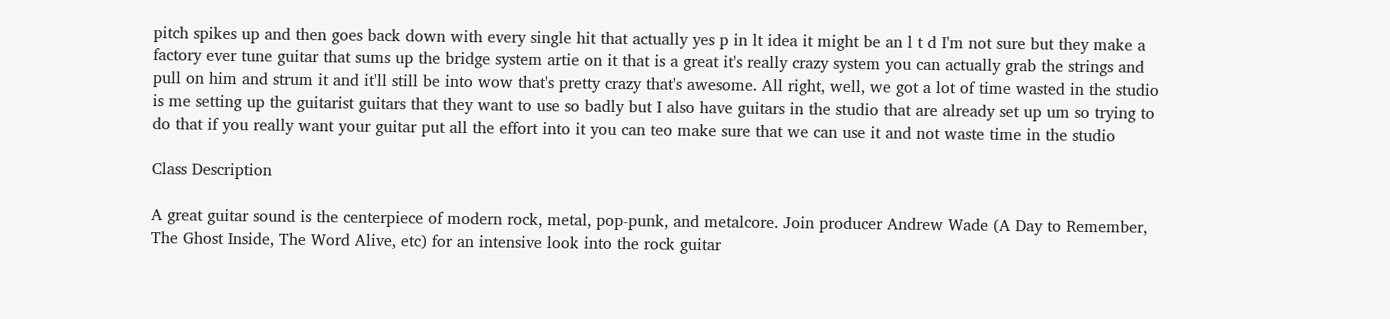pitch spikes up and then goes back down with every single hit that actually yes p in lt idea it might be an l t d I'm not sure but they make a factory ever tune guitar that sums up the bridge system artie on it that is a great it's really crazy system you can actually grab the strings and pull on him and strum it and it'll still be into wow that's pretty crazy that's awesome. All right, well, we got a lot of time wasted in the studio is me setting up the guitarist guitars that they want to use so badly but I also have guitars in the studio that are already set up um so trying to do that if you really want your guitar put all the effort into it you can teo make sure that we can use it and not waste time in the studio

Class Description

A great guitar sound is the centerpiece of modern rock, metal, pop-punk, and metalcore. Join producer Andrew Wade (A Day to Remember, The Ghost Inside, The Word Alive, etc) for an intensive look into the rock guitar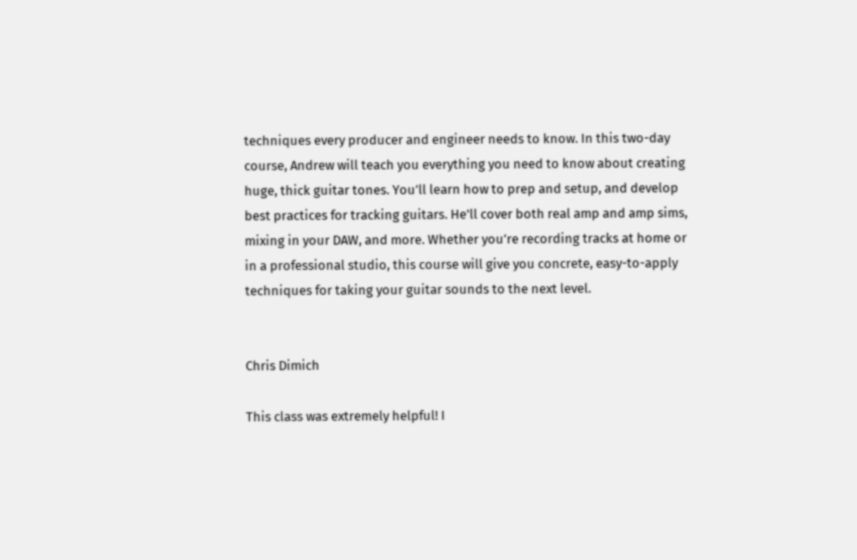techniques every producer and engineer needs to know. In this two-day course, Andrew will teach you everything you need to know about creating huge, thick guitar tones. You’ll learn how to prep and setup, and develop best practices for tracking guitars. He'll cover both real amp and amp sims, mixing in your DAW, and more. Whether you’re recording tracks at home or in a professional studio, this course will give you concrete, easy-to-apply techniques for taking your guitar sounds to the next level.


Chris Dimich

This class was extremely helpful! I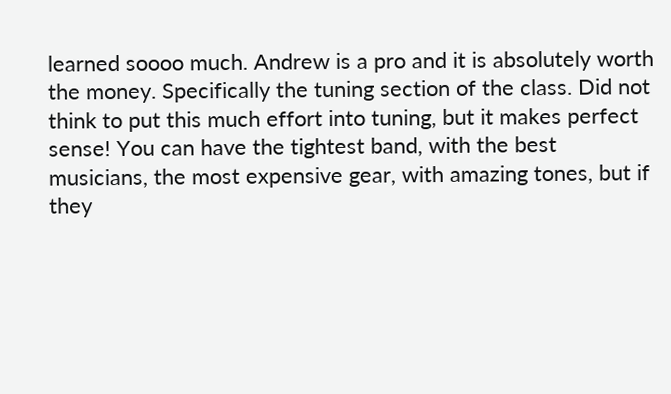learned soooo much. Andrew is a pro and it is absolutely worth the money. Specifically the tuning section of the class. Did not think to put this much effort into tuning, but it makes perfect sense! You can have the tightest band, with the best musicians, the most expensive gear, with amazing tones, but if they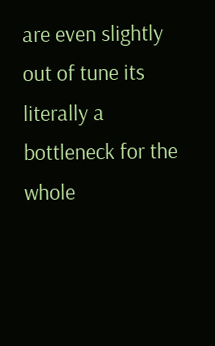are even slightly out of tune its literally a bottleneck for the whole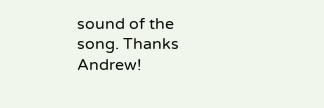sound of the song. Thanks Andrew!